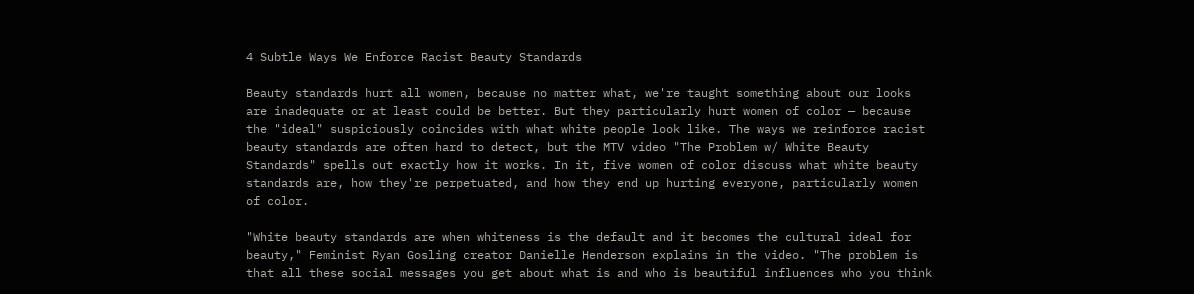4 Subtle Ways We Enforce Racist Beauty Standards

Beauty standards hurt all women, because no matter what, we're taught something about our looks are inadequate or at least could be better. But they particularly hurt women of color — because the "ideal" suspiciously coincides with what white people look like. The ways we reinforce racist beauty standards are often hard to detect, but the MTV video "The Problem w/ White Beauty Standards" spells out exactly how it works. In it, five women of color discuss what white beauty standards are, how they're perpetuated, and how they end up hurting everyone, particularly women of color.

"White beauty standards are when whiteness is the default and it becomes the cultural ideal for beauty," Feminist Ryan Gosling creator Danielle Henderson explains in the video. "The problem is that all these social messages you get about what is and who is beautiful influences who you think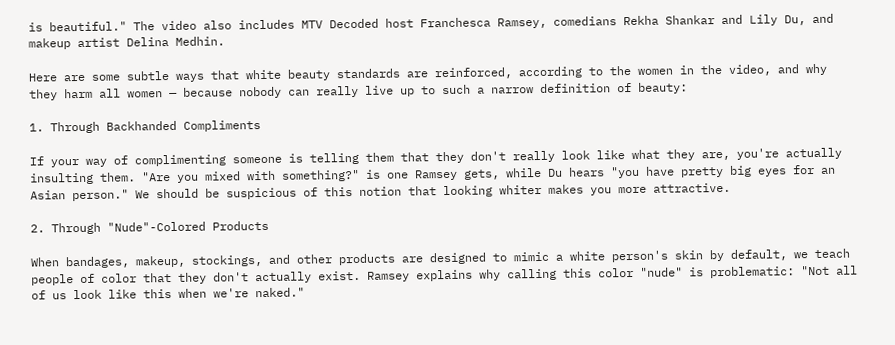is beautiful." The video also includes MTV Decoded host Franchesca Ramsey, comedians Rekha Shankar and Lily Du, and makeup artist Delina Medhin.

Here are some subtle ways that white beauty standards are reinforced, according to the women in the video, and why they harm all women — because nobody can really live up to such a narrow definition of beauty:

1. Through Backhanded Compliments

If your way of complimenting someone is telling them that they don't really look like what they are, you're actually insulting them. "Are you mixed with something?" is one Ramsey gets, while Du hears "you have pretty big eyes for an Asian person." We should be suspicious of this notion that looking whiter makes you more attractive.

2. Through "Nude"-Colored Products

When bandages, makeup, stockings, and other products are designed to mimic a white person's skin by default, we teach people of color that they don't actually exist. Ramsey explains why calling this color "nude" is problematic: "Not all of us look like this when we're naked."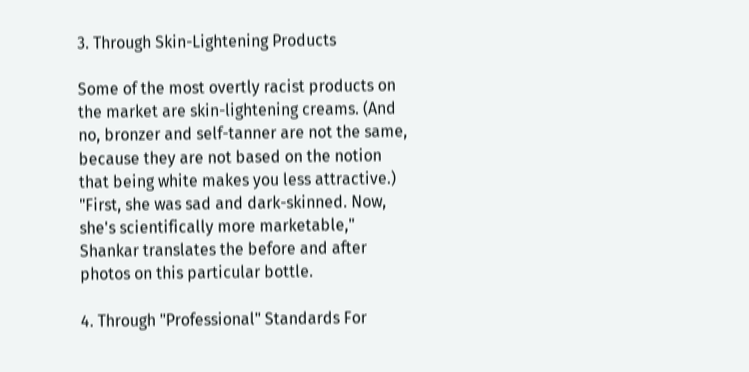3. Through Skin-Lightening Products

Some of the most overtly racist products on the market are skin-lightening creams. (And no, bronzer and self-tanner are not the same, because they are not based on the notion that being white makes you less attractive.) "First, she was sad and dark-skinned. Now, she's scientifically more marketable," Shankar translates the before and after photos on this particular bottle.

4. Through "Professional" Standards For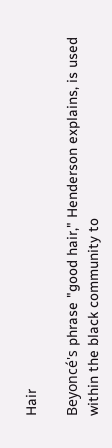Hair

Beyoncé's phrase "good hair," Henderson explains, is used within the black community to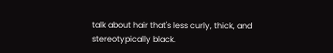talk about hair that's less curly, thick, and stereotypically black.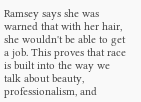Ramsey says she was warned that with her hair, she wouldn't be able to get a job. This proves that race is built into the way we talk about beauty, professionalism, and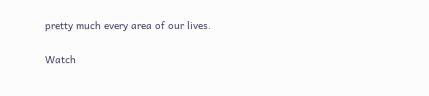pretty much every area of our lives.

Watch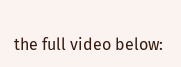the full video below: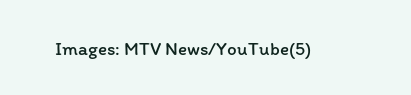Images: MTV News/YouTube(5)